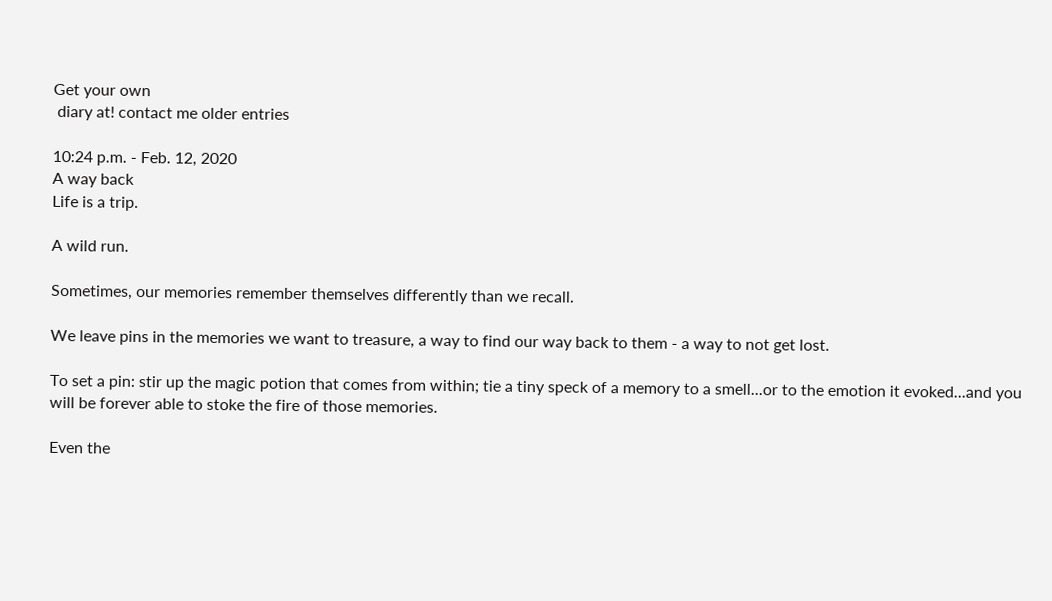Get your own
 diary at! contact me older entries

10:24 p.m. - Feb. 12, 2020
A way back
Life is a trip.

A wild run.

Sometimes, our memories remember themselves differently than we recall.

We leave pins in the memories we want to treasure, a way to find our way back to them - a way to not get lost.

To set a pin: stir up the magic potion that comes from within; tie a tiny speck of a memory to a smell...or to the emotion it evoked...and you will be forever able to stoke the fire of those memories.

Even the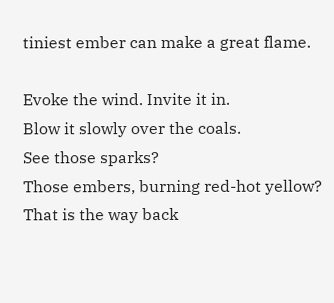tiniest ember can make a great flame.

Evoke the wind. Invite it in.
Blow it slowly over the coals.
See those sparks?
Those embers, burning red-hot yellow?
That is the way back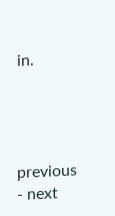in.




previous - next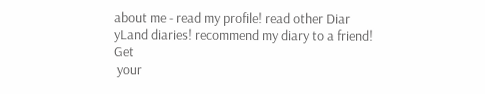about me - read my profile! read other Diar
yLand diaries! recommend my diary to a friend! Get
 your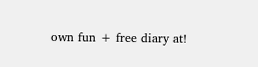own fun + free diary at!